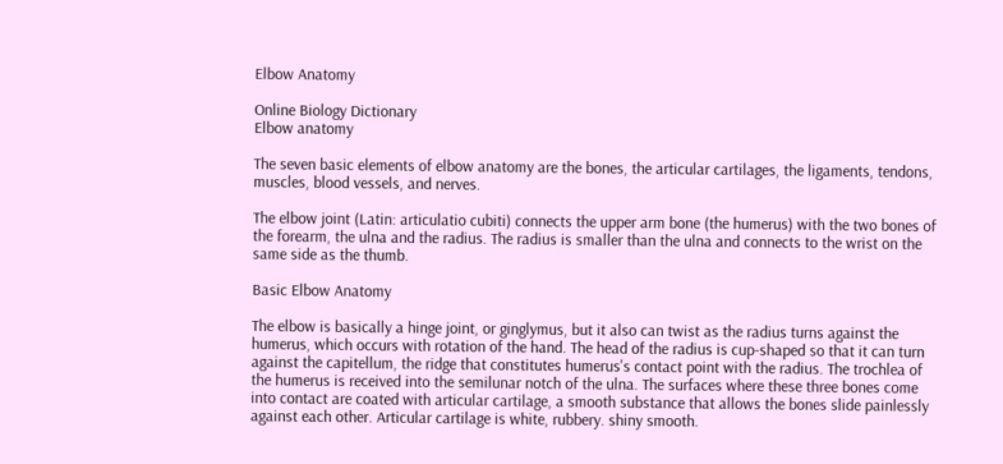Elbow Anatomy

Online Biology Dictionary
Elbow anatomy

The seven basic elements of elbow anatomy are the bones, the articular cartilages, the ligaments, tendons, muscles, blood vessels, and nerves.

The elbow joint (Latin: articulatio cubiti) connects the upper arm bone (the humerus) with the two bones of the forearm, the ulna and the radius. The radius is smaller than the ulna and connects to the wrist on the same side as the thumb.

Basic Elbow Anatomy

The elbow is basically a hinge joint, or ginglymus, but it also can twist as the radius turns against the humerus, which occurs with rotation of the hand. The head of the radius is cup-shaped so that it can turn against the capitellum, the ridge that constitutes humerus's contact point with the radius. The trochlea of the humerus is received into the semilunar notch of the ulna. The surfaces where these three bones come into contact are coated with articular cartilage, a smooth substance that allows the bones slide painlessly against each other. Articular cartilage is white, rubbery. shiny smooth.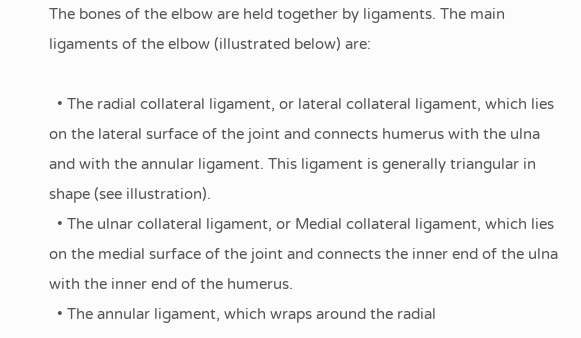The bones of the elbow are held together by ligaments. The main ligaments of the elbow (illustrated below) are:

  • The radial collateral ligament, or lateral collateral ligament, which lies on the lateral surface of the joint and connects humerus with the ulna and with the annular ligament. This ligament is generally triangular in shape (see illustration).
  • The ulnar collateral ligament, or Medial collateral ligament, which lies on the medial surface of the joint and connects the inner end of the ulna with the inner end of the humerus.
  • The annular ligament, which wraps around the radial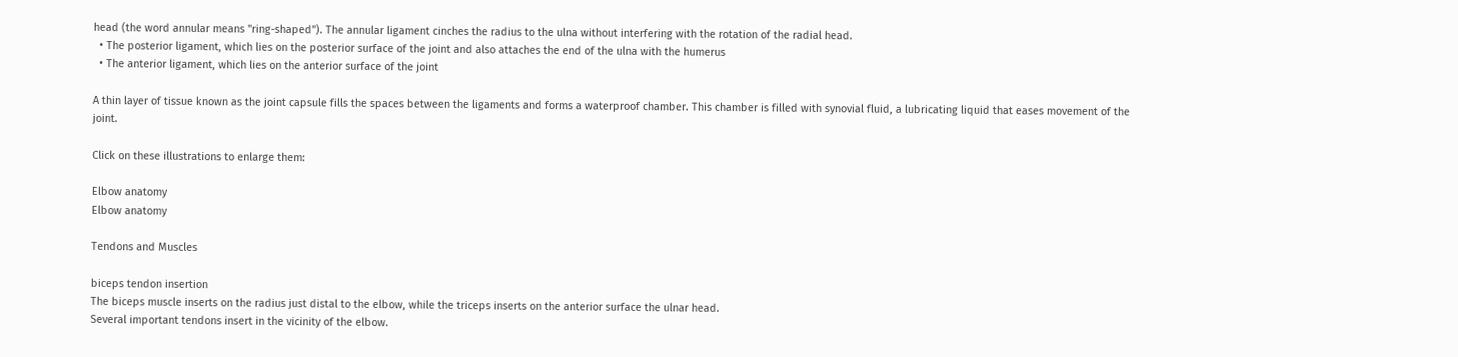head (the word annular means "ring-shaped"). The annular ligament cinches the radius to the ulna without interfering with the rotation of the radial head.
  • The posterior ligament, which lies on the posterior surface of the joint and also attaches the end of the ulna with the humerus
  • The anterior ligament, which lies on the anterior surface of the joint

A thin layer of tissue known as the joint capsule fills the spaces between the ligaments and forms a waterproof chamber. This chamber is filled with synovial fluid, a lubricating liquid that eases movement of the joint.

Click on these illustrations to enlarge them:

Elbow anatomy
Elbow anatomy

Tendons and Muscles

biceps tendon insertion
The biceps muscle inserts on the radius just distal to the elbow, while the triceps inserts on the anterior surface the ulnar head.
Several important tendons insert in the vicinity of the elbow.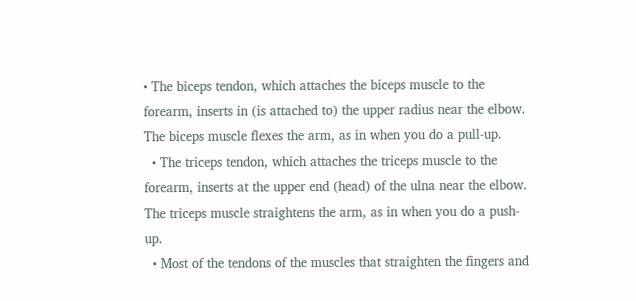• The biceps tendon, which attaches the biceps muscle to the forearm, inserts in (is attached to) the upper radius near the elbow. The biceps muscle flexes the arm, as in when you do a pull-up.
  • The triceps tendon, which attaches the triceps muscle to the forearm, inserts at the upper end (head) of the ulna near the elbow. The triceps muscle straightens the arm, as in when you do a push-up.
  • Most of the tendons of the muscles that straighten the fingers and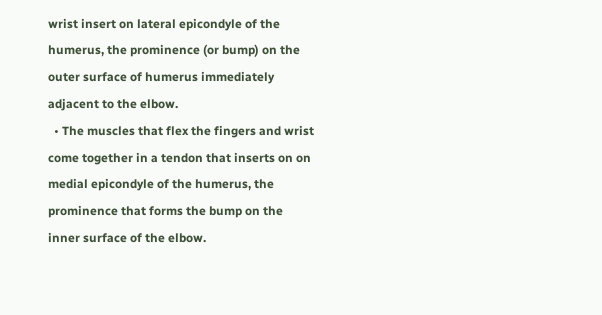wrist insert on lateral epicondyle of the humerus, the prominence (or bump) on the outer surface of humerus immediately adjacent to the elbow.
  • The muscles that flex the fingers and wrist come together in a tendon that inserts on on medial epicondyle of the humerus, the prominence that forms the bump on the inner surface of the elbow.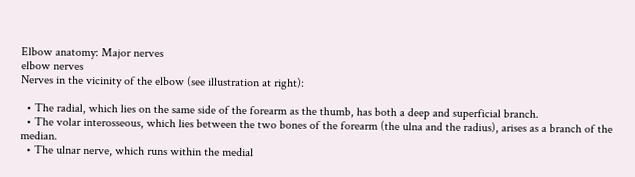Elbow anatomy: Major nerves
elbow nerves
Nerves in the vicinity of the elbow (see illustration at right):

  • The radial, which lies on the same side of the forearm as the thumb, has both a deep and superficial branch.
  • The volar interosseous, which lies between the two bones of the forearm (the ulna and the radius), arises as a branch of the median.
  • The ulnar nerve, which runs within the medial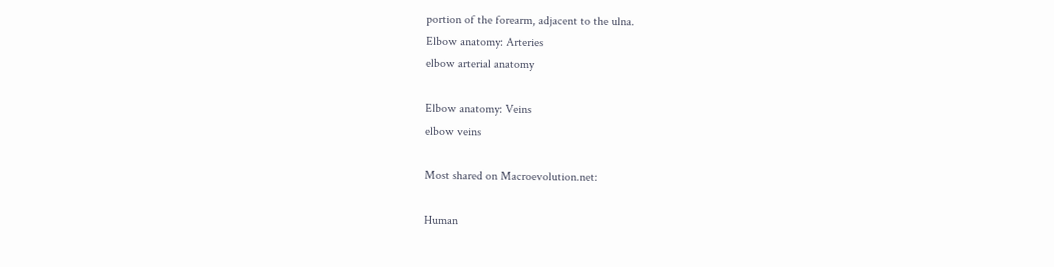portion of the forearm, adjacent to the ulna.
Elbow anatomy: Arteries
elbow arterial anatomy

Elbow anatomy: Veins
elbow veins

Most shared on Macroevolution.net:

Human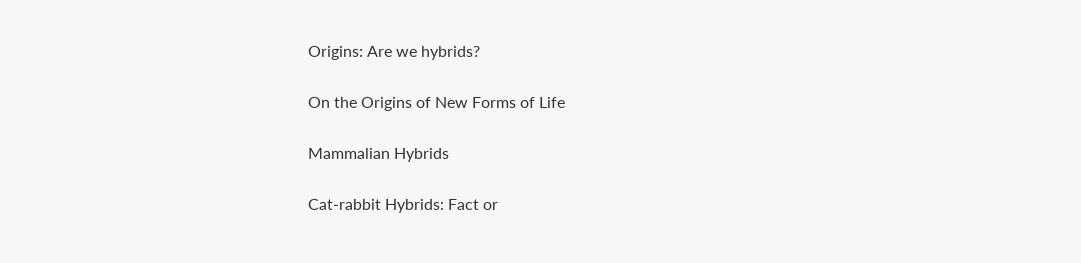Origins: Are we hybrids?

On the Origins of New Forms of Life

Mammalian Hybrids

Cat-rabbit Hybrids: Fact or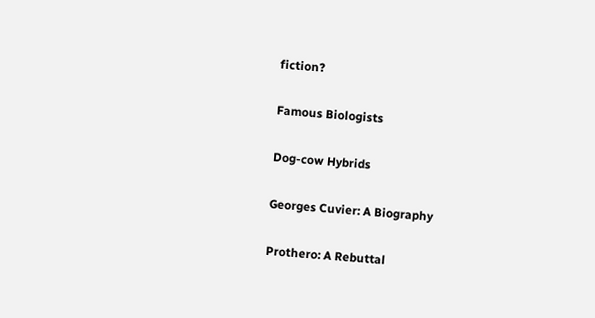fiction?

Famous Biologists

Dog-cow Hybrids

Georges Cuvier: A Biography

Prothero: A Rebuttal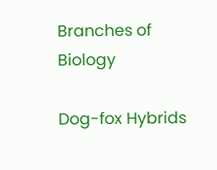Branches of Biology

Dog-fox Hybrids